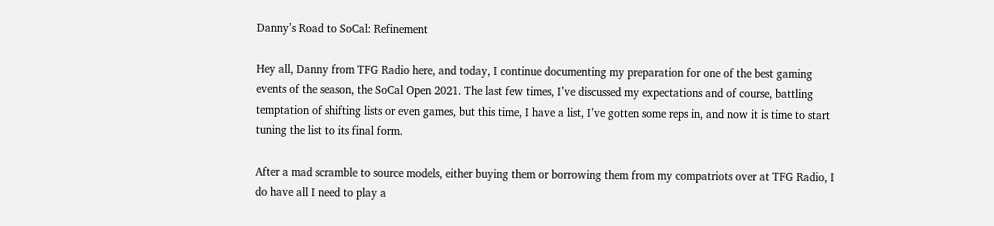Danny’s Road to SoCal: Refinement

Hey all, Danny from TFG Radio here, and today, I continue documenting my preparation for one of the best gaming events of the season, the SoCal Open 2021. The last few times, I’ve discussed my expectations and of course, battling temptation of shifting lists or even games, but this time, I have a list, I’ve gotten some reps in, and now it is time to start tuning the list to its final form.

After a mad scramble to source models, either buying them or borrowing them from my compatriots over at TFG Radio, I do have all I need to play a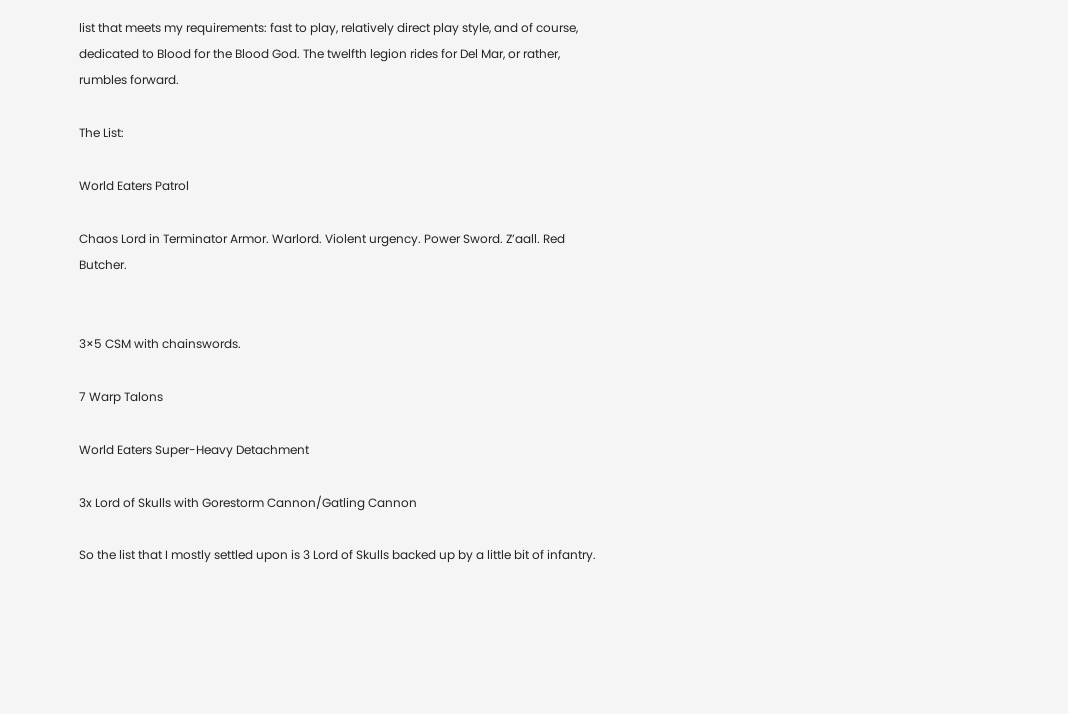list that meets my requirements: fast to play, relatively direct play style, and of course, dedicated to Blood for the Blood God. The twelfth legion rides for Del Mar, or rather, rumbles forward.

The List:

World Eaters Patrol

Chaos Lord in Terminator Armor. Warlord. Violent urgency. Power Sword. Z’aall. Red Butcher.


3×5 CSM with chainswords.

7 Warp Talons

World Eaters Super-Heavy Detachment

3x Lord of Skulls with Gorestorm Cannon/Gatling Cannon

So the list that I mostly settled upon is 3 Lord of Skulls backed up by a little bit of infantry.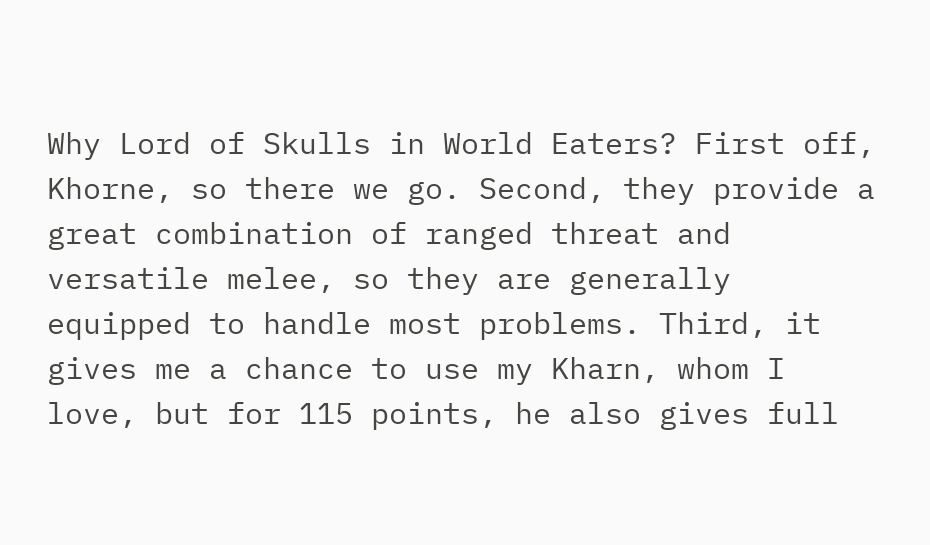Why Lord of Skulls in World Eaters? First off, Khorne, so there we go. Second, they provide a great combination of ranged threat and versatile melee, so they are generally equipped to handle most problems. Third, it gives me a chance to use my Kharn, whom I love, but for 115 points, he also gives full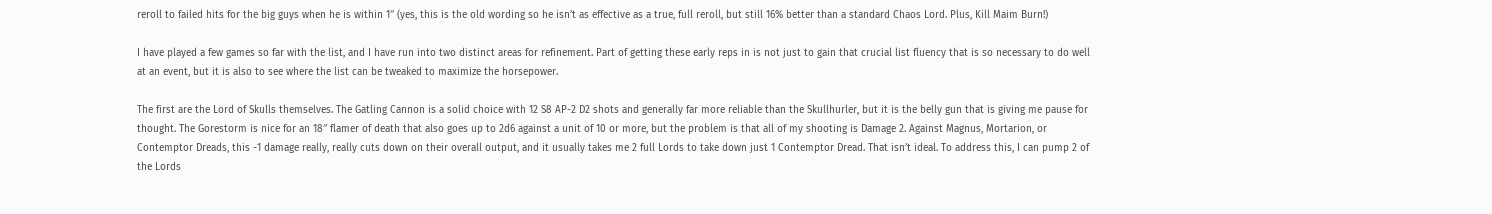reroll to failed hits for the big guys when he is within 1″ (yes, this is the old wording so he isn’t as effective as a true, full reroll, but still 16% better than a standard Chaos Lord. Plus, Kill Maim Burn!)

I have played a few games so far with the list, and I have run into two distinct areas for refinement. Part of getting these early reps in is not just to gain that crucial list fluency that is so necessary to do well at an event, but it is also to see where the list can be tweaked to maximize the horsepower.

The first are the Lord of Skulls themselves. The Gatling Cannon is a solid choice with 12 S8 AP-2 D2 shots and generally far more reliable than the Skullhurler, but it is the belly gun that is giving me pause for thought. The Gorestorm is nice for an 18″ flamer of death that also goes up to 2d6 against a unit of 10 or more, but the problem is that all of my shooting is Damage 2. Against Magnus, Mortarion, or Contemptor Dreads, this -1 damage really, really cuts down on their overall output, and it usually takes me 2 full Lords to take down just 1 Contemptor Dread. That isn’t ideal. To address this, I can pump 2 of the Lords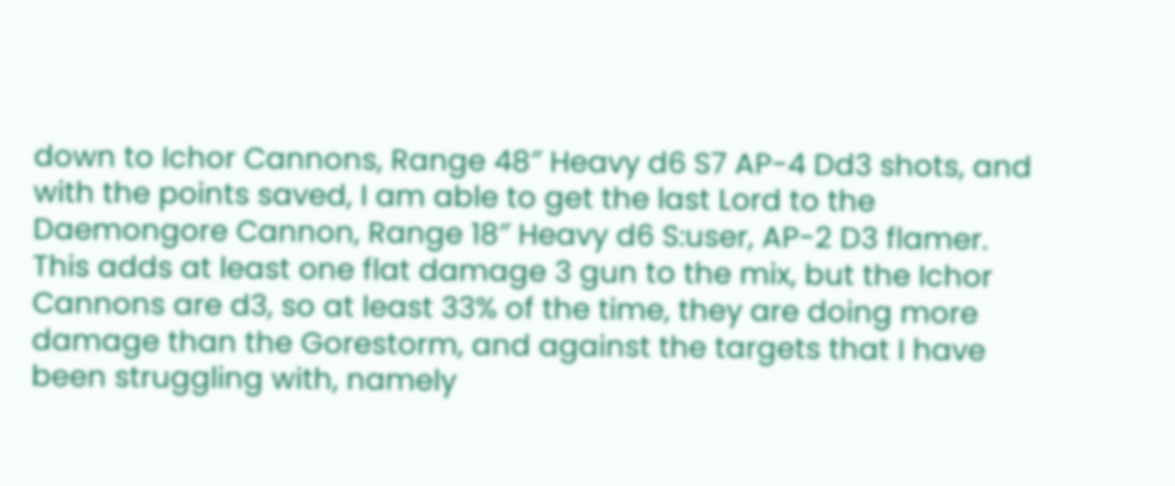down to Ichor Cannons, Range 48″ Heavy d6 S7 AP-4 Dd3 shots, and with the points saved, I am able to get the last Lord to the Daemongore Cannon, Range 18″ Heavy d6 S:user, AP-2 D3 flamer. This adds at least one flat damage 3 gun to the mix, but the Ichor Cannons are d3, so at least 33% of the time, they are doing more damage than the Gorestorm, and against the targets that I have been struggling with, namely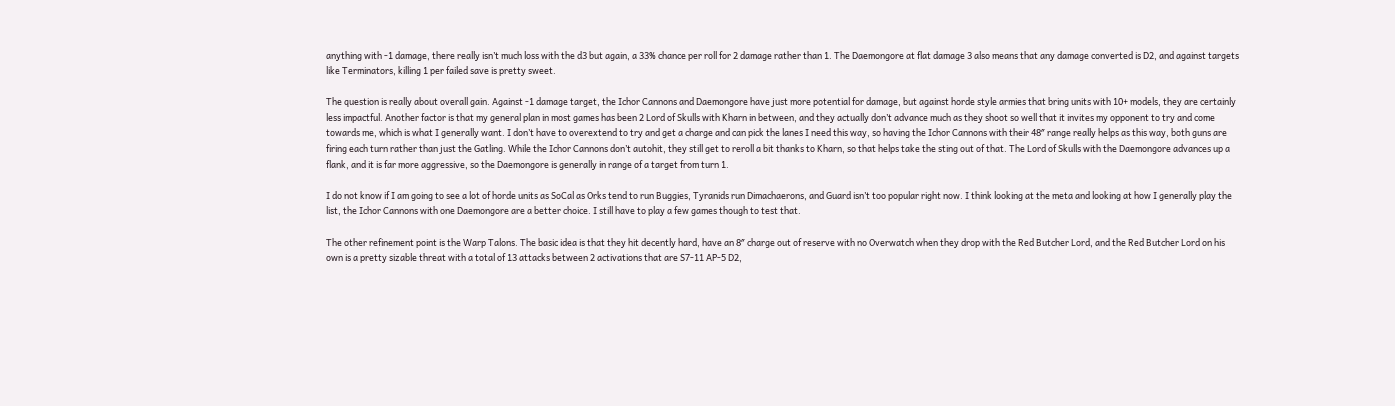anything with -1 damage, there really isn’t much loss with the d3 but again, a 33% chance per roll for 2 damage rather than 1. The Daemongore at flat damage 3 also means that any damage converted is D2, and against targets like Terminators, killing 1 per failed save is pretty sweet.

The question is really about overall gain. Against -1 damage target, the Ichor Cannons and Daemongore have just more potential for damage, but against horde style armies that bring units with 10+ models, they are certainly less impactful. Another factor is that my general plan in most games has been 2 Lord of Skulls with Kharn in between, and they actually don’t advance much as they shoot so well that it invites my opponent to try and come towards me, which is what I generally want. I don’t have to overextend to try and get a charge and can pick the lanes I need this way, so having the Ichor Cannons with their 48″ range really helps as this way, both guns are firing each turn rather than just the Gatling. While the Ichor Cannons don’t autohit, they still get to reroll a bit thanks to Kharn, so that helps take the sting out of that. The Lord of Skulls with the Daemongore advances up a flank, and it is far more aggressive, so the Daemongore is generally in range of a target from turn 1.

I do not know if I am going to see a lot of horde units as SoCal as Orks tend to run Buggies, Tyranids run Dimachaerons, and Guard isn’t too popular right now. I think looking at the meta and looking at how I generally play the list, the Ichor Cannons with one Daemongore are a better choice. I still have to play a few games though to test that.

The other refinement point is the Warp Talons. The basic idea is that they hit decently hard, have an 8″ charge out of reserve with no Overwatch when they drop with the Red Butcher Lord, and the Red Butcher Lord on his own is a pretty sizable threat with a total of 13 attacks between 2 activations that are S7-11 AP-5 D2,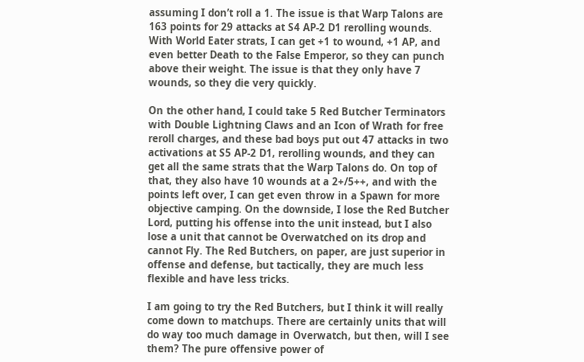assuming I don’t roll a 1. The issue is that Warp Talons are 163 points for 29 attacks at S4 AP-2 D1 rerolling wounds. With World Eater strats, I can get +1 to wound, +1 AP, and even better Death to the False Emperor, so they can punch above their weight. The issue is that they only have 7 wounds, so they die very quickly.

On the other hand, I could take 5 Red Butcher Terminators with Double Lightning Claws and an Icon of Wrath for free reroll charges, and these bad boys put out 47 attacks in two activations at S5 AP-2 D1, rerolling wounds, and they can get all the same strats that the Warp Talons do. On top of that, they also have 10 wounds at a 2+/5++, and with the points left over, I can get even throw in a Spawn for more objective camping. On the downside, I lose the Red Butcher Lord, putting his offense into the unit instead, but I also lose a unit that cannot be Overwatched on its drop and cannot Fly. The Red Butchers, on paper, are just superior in offense and defense, but tactically, they are much less flexible and have less tricks.

I am going to try the Red Butchers, but I think it will really come down to matchups. There are certainly units that will do way too much damage in Overwatch, but then, will I see them? The pure offensive power of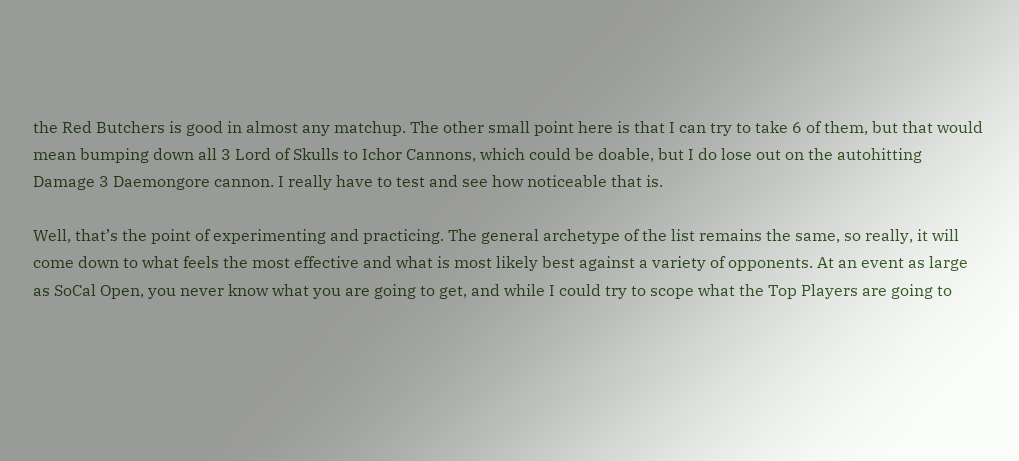the Red Butchers is good in almost any matchup. The other small point here is that I can try to take 6 of them, but that would mean bumping down all 3 Lord of Skulls to Ichor Cannons, which could be doable, but I do lose out on the autohitting Damage 3 Daemongore cannon. I really have to test and see how noticeable that is.

Well, that’s the point of experimenting and practicing. The general archetype of the list remains the same, so really, it will come down to what feels the most effective and what is most likely best against a variety of opponents. At an event as large as SoCal Open, you never know what you are going to get, and while I could try to scope what the Top Players are going to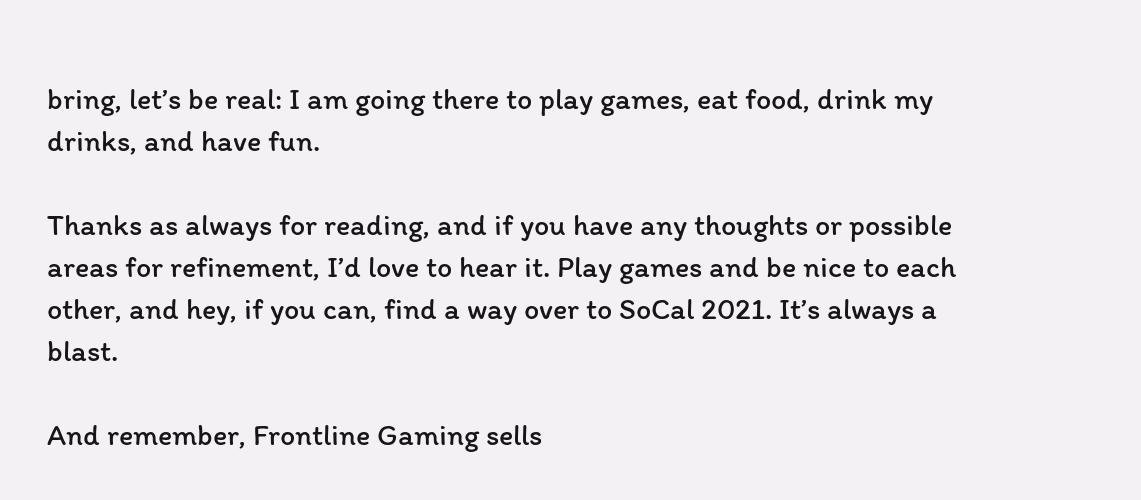bring, let’s be real: I am going there to play games, eat food, drink my drinks, and have fun.

Thanks as always for reading, and if you have any thoughts or possible areas for refinement, I’d love to hear it. Play games and be nice to each other, and hey, if you can, find a way over to SoCal 2021. It’s always a blast.

And remember, Frontline Gaming sells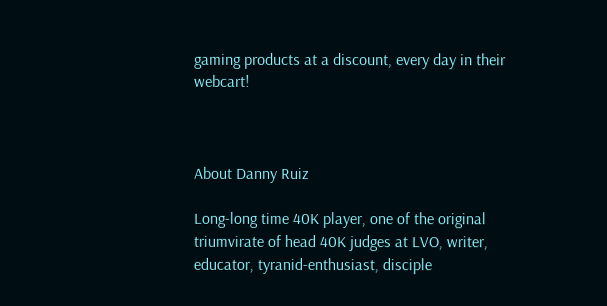gaming products at a discount, every day in their webcart!



About Danny Ruiz

Long-long time 40K player, one of the original triumvirate of head 40K judges at LVO, writer, educator, tyranid-enthusiast, disciple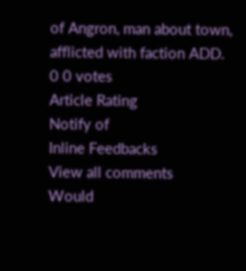of Angron, man about town, afflicted with faction ADD.
0 0 votes
Article Rating
Notify of
Inline Feedbacks
View all comments
Would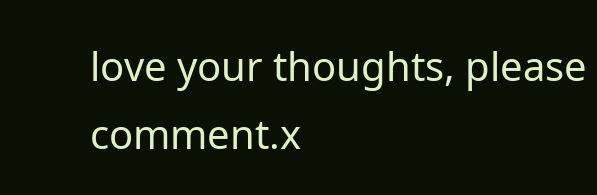love your thoughts, please comment.x